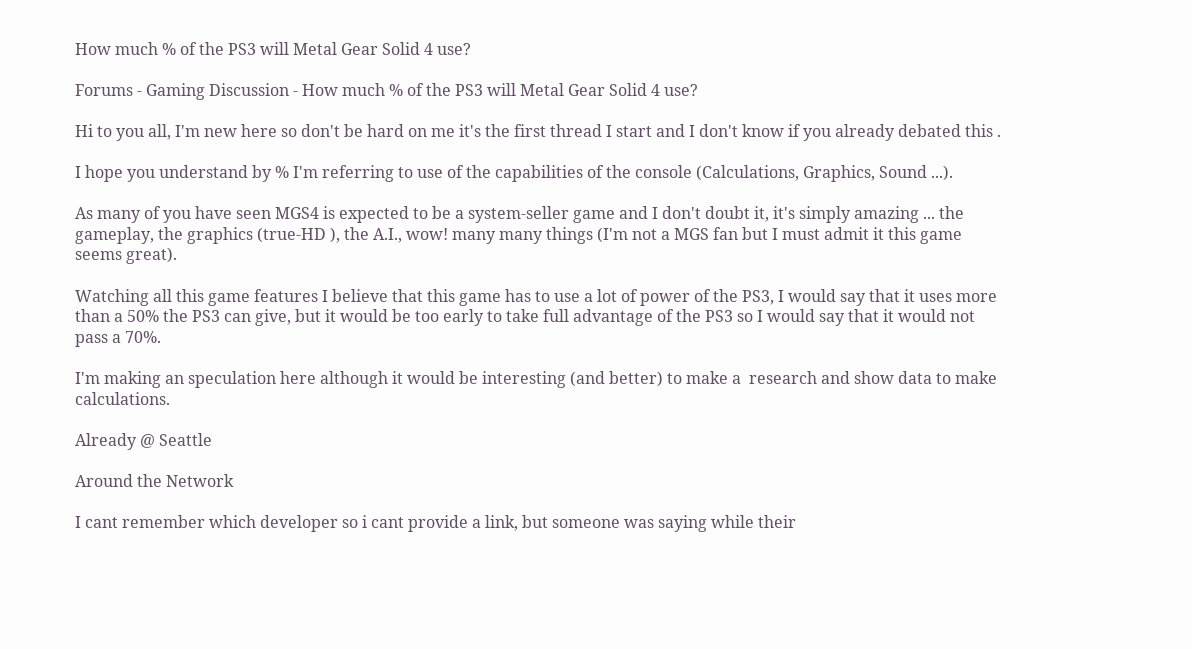How much % of the PS3 will Metal Gear Solid 4 use?

Forums - Gaming Discussion - How much % of the PS3 will Metal Gear Solid 4 use?

Hi to you all, I'm new here so don't be hard on me it's the first thread I start and I don't know if you already debated this .

I hope you understand by % I'm referring to use of the capabilities of the console (Calculations, Graphics, Sound ...).

As many of you have seen MGS4 is expected to be a system-seller game and I don't doubt it, it's simply amazing ... the gameplay, the graphics (true-HD ), the A.I., wow! many many things (I'm not a MGS fan but I must admit it this game seems great).

Watching all this game features I believe that this game has to use a lot of power of the PS3, I would say that it uses more than a 50% the PS3 can give, but it would be too early to take full advantage of the PS3 so I would say that it would not pass a 70%.

I'm making an speculation here although it would be interesting (and better) to make a  research and show data to make calculations.

Already @ Seattle

Around the Network

I cant remember which developer so i cant provide a link, but someone was saying while their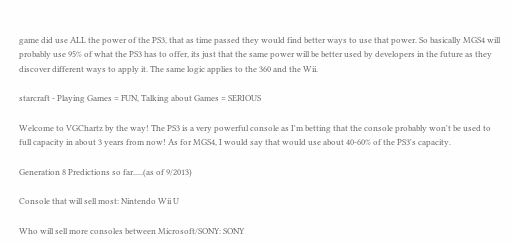game did use ALL the power of the PS3, that as time passed they would find better ways to use that power. So basically MGS4 will probably use 95% of what the PS3 has to offer, its just that the same power will be better used by developers in the future as they discover different ways to apply it. The same logic applies to the 360 and the Wii.

starcraft - Playing Games = FUN, Talking about Games = SERIOUS

Welcome to VGChartz by the way! The PS3 is a very powerful console as I'm betting that the console probably won't be used to full capacity in about 3 years from now! As for MGS4, I would say that would use about 40-60% of the PS3's capacity.

Generation 8 Predictions so far.....(as of 9/2013)

Console that will sell most: Nintendo Wii U

Who will sell more consoles between Microsoft/SONY: SONY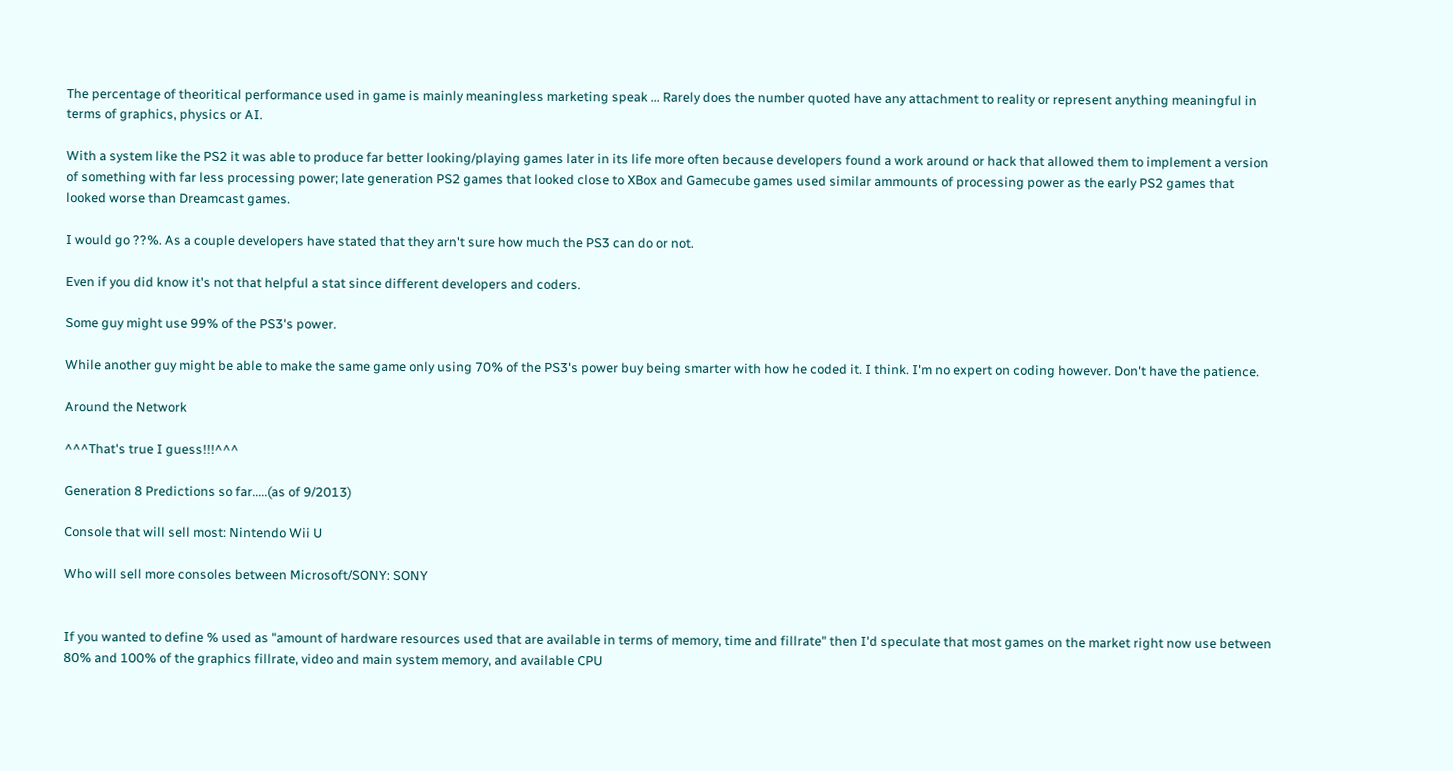The percentage of theoritical performance used in game is mainly meaningless marketing speak ... Rarely does the number quoted have any attachment to reality or represent anything meaningful in terms of graphics, physics or AI.

With a system like the PS2 it was able to produce far better looking/playing games later in its life more often because developers found a work around or hack that allowed them to implement a version of something with far less processing power; late generation PS2 games that looked close to XBox and Gamecube games used similar ammounts of processing power as the early PS2 games that looked worse than Dreamcast games.

I would go ??%. As a couple developers have stated that they arn't sure how much the PS3 can do or not.

Even if you did know it's not that helpful a stat since different developers and coders.

Some guy might use 99% of the PS3's power.

While another guy might be able to make the same game only using 70% of the PS3's power buy being smarter with how he coded it. I think. I'm no expert on coding however. Don't have the patience.

Around the Network

^^^That's true I guess!!!^^^

Generation 8 Predictions so far.....(as of 9/2013)

Console that will sell most: Nintendo Wii U

Who will sell more consoles between Microsoft/SONY: SONY


If you wanted to define % used as "amount of hardware resources used that are available in terms of memory, time and fillrate" then I'd speculate that most games on the market right now use between 80% and 100% of the graphics fillrate, video and main system memory, and available CPU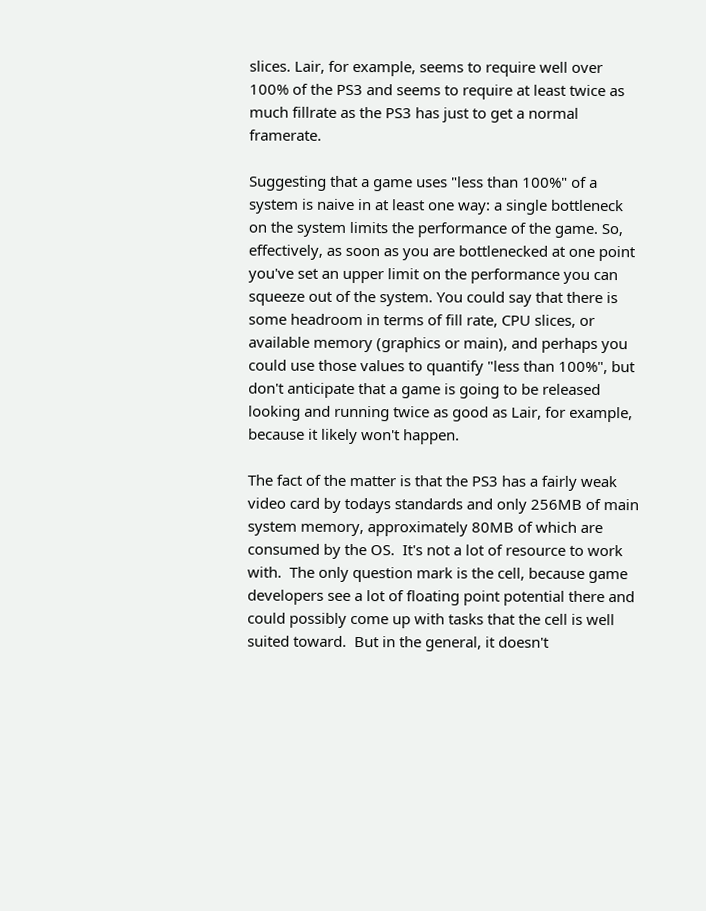slices. Lair, for example, seems to require well over 100% of the PS3 and seems to require at least twice as much fillrate as the PS3 has just to get a normal framerate.

Suggesting that a game uses "less than 100%" of a system is naive in at least one way: a single bottleneck on the system limits the performance of the game. So, effectively, as soon as you are bottlenecked at one point you've set an upper limit on the performance you can squeeze out of the system. You could say that there is some headroom in terms of fill rate, CPU slices, or available memory (graphics or main), and perhaps you could use those values to quantify "less than 100%", but don't anticipate that a game is going to be released looking and running twice as good as Lair, for example, because it likely won't happen.

The fact of the matter is that the PS3 has a fairly weak video card by todays standards and only 256MB of main system memory, approximately 80MB of which are consumed by the OS.  It's not a lot of resource to work with.  The only question mark is the cell, because game developers see a lot of floating point potential there and could possibly come up with tasks that the cell is well suited toward.  But in the general, it doesn't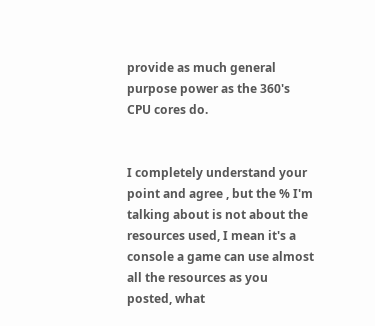provide as much general purpose power as the 360's CPU cores do.


I completely understand your point and agree , but the % I'm talking about is not about the resources used, I mean it's a console a game can use almost all the resources as you posted, what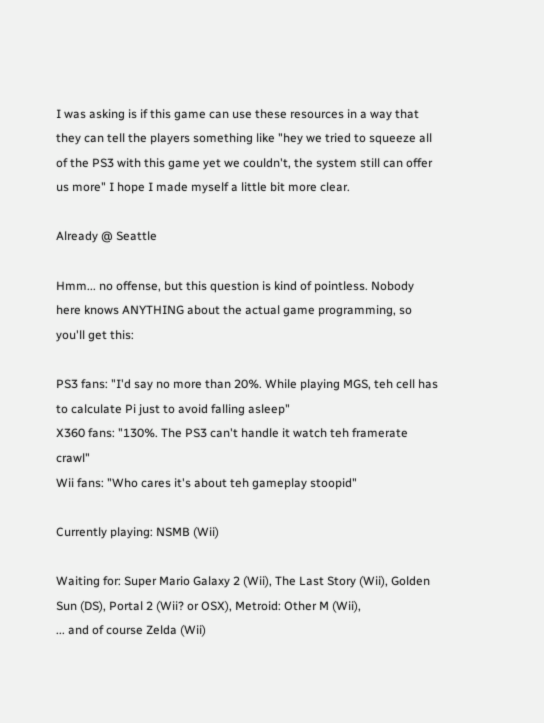I was asking is if this game can use these resources in a way that they can tell the players something like "hey we tried to squeeze all of the PS3 with this game yet we couldn't, the system still can offer us more" I hope I made myself a little bit more clear.

Already @ Seattle

Hmm... no offense, but this question is kind of pointless. Nobody here knows ANYTHING about the actual game programming, so you'll get this:

PS3 fans: "I'd say no more than 20%. While playing MGS, teh cell has to calculate Pi just to avoid falling asleep"
X360 fans: "130%. The PS3 can't handle it watch teh framerate crawl"
Wii fans: "Who cares it's about teh gameplay stoopid"

Currently playing: NSMB (Wii)

Waiting for: Super Mario Galaxy 2 (Wii), The Last Story (Wii), Golden Sun (DS), Portal 2 (Wii? or OSX), Metroid: Other M (Wii),
... and of course Zelda (Wii)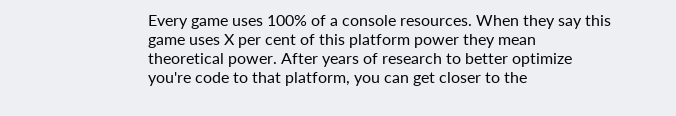Every game uses 100% of a console resources. When they say this game uses X per cent of this platform power they mean theoretical power. After years of research to better optimize you're code to that platform, you can get closer to the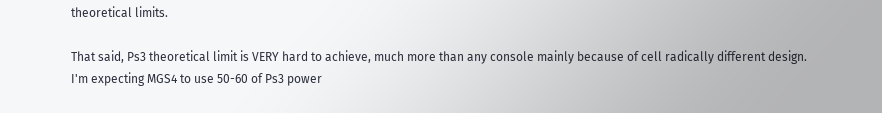theoretical limits.

That said, Ps3 theoretical limit is VERY hard to achieve, much more than any console mainly because of cell radically different design. I'm expecting MGS4 to use 50-60 of Ps3 power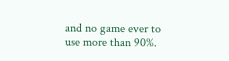and no game ever to use more than 90%.